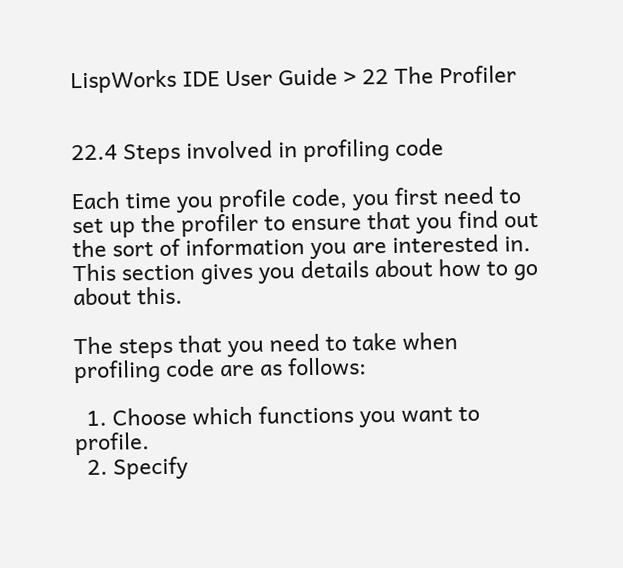LispWorks IDE User Guide > 22 The Profiler


22.4 Steps involved in profiling code

Each time you profile code, you first need to set up the profiler to ensure that you find out the sort of information you are interested in. This section gives you details about how to go about this.

The steps that you need to take when profiling code are as follows:

  1. Choose which functions you want to profile.
  2. Specify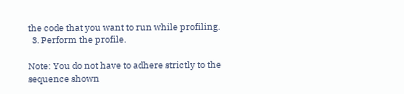the code that you want to run while profiling.
  3. Perform the profile.

Note: You do not have to adhere strictly to the sequence shown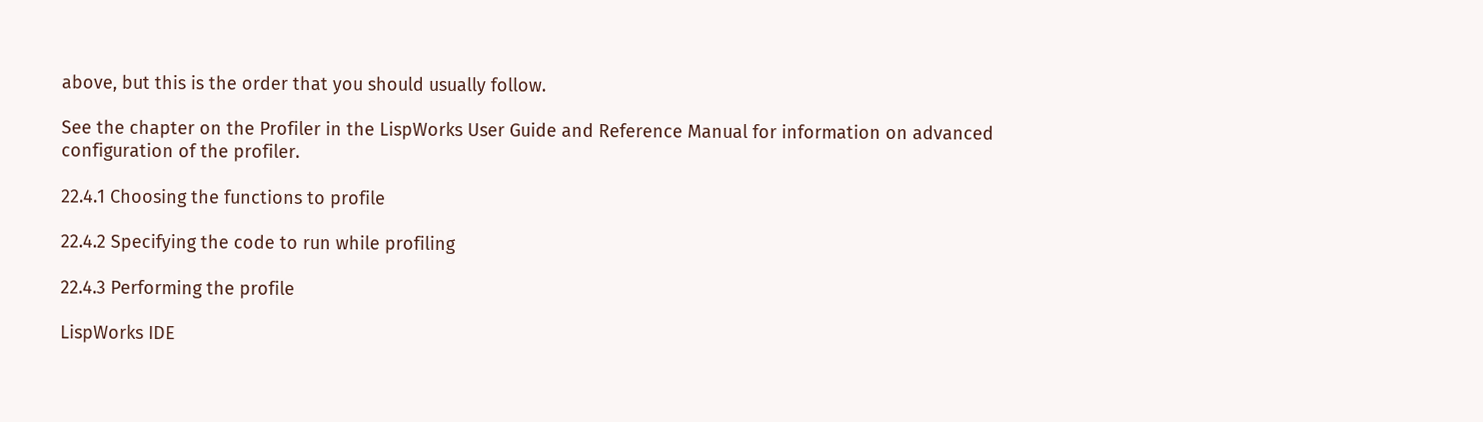above, but this is the order that you should usually follow.

See the chapter on the Profiler in the LispWorks User Guide and Reference Manual for information on advanced configuration of the profiler.

22.4.1 Choosing the functions to profile

22.4.2 Specifying the code to run while profiling

22.4.3 Performing the profile

LispWorks IDE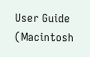User Guide (Macintosh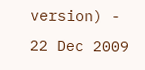version) - 22 Dec 2009